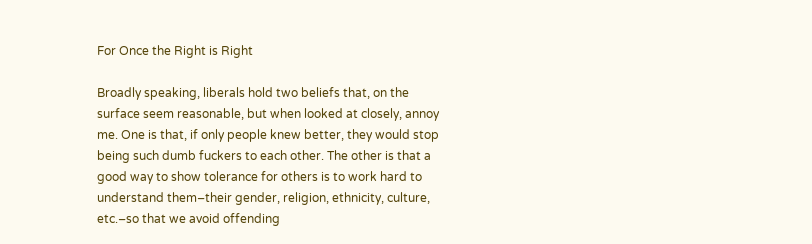For Once the Right is Right

Broadly speaking, liberals hold two beliefs that, on the surface seem reasonable, but when looked at closely, annoy me. One is that, if only people knew better, they would stop being such dumb fuckers to each other. The other is that a good way to show tolerance for others is to work hard to understand them–their gender, religion, ethnicity, culture, etc.–so that we avoid offending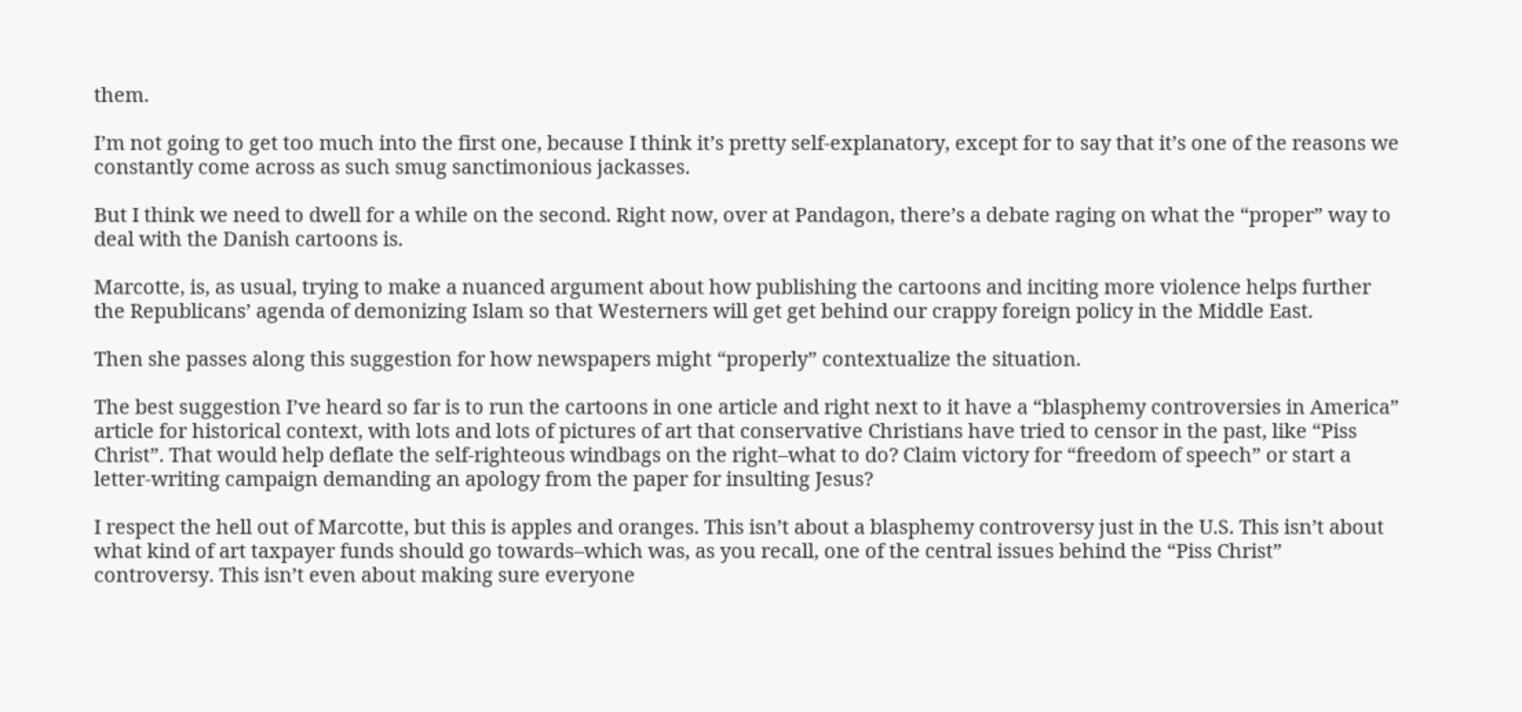them.

I’m not going to get too much into the first one, because I think it’s pretty self-explanatory, except for to say that it’s one of the reasons we constantly come across as such smug sanctimonious jackasses.

But I think we need to dwell for a while on the second. Right now, over at Pandagon, there’s a debate raging on what the “proper” way to deal with the Danish cartoons is.

Marcotte, is, as usual, trying to make a nuanced argument about how publishing the cartoons and inciting more violence helps further the Republicans’ agenda of demonizing Islam so that Westerners will get get behind our crappy foreign policy in the Middle East.

Then she passes along this suggestion for how newspapers might “properly” contextualize the situation.

The best suggestion I’ve heard so far is to run the cartoons in one article and right next to it have a “blasphemy controversies in America” article for historical context, with lots and lots of pictures of art that conservative Christians have tried to censor in the past, like “Piss Christ”. That would help deflate the self-righteous windbags on the right–what to do? Claim victory for “freedom of speech” or start a letter-writing campaign demanding an apology from the paper for insulting Jesus?

I respect the hell out of Marcotte, but this is apples and oranges. This isn’t about a blasphemy controversy just in the U.S. This isn’t about what kind of art taxpayer funds should go towards–which was, as you recall, one of the central issues behind the “Piss Christ” controversy. This isn’t even about making sure everyone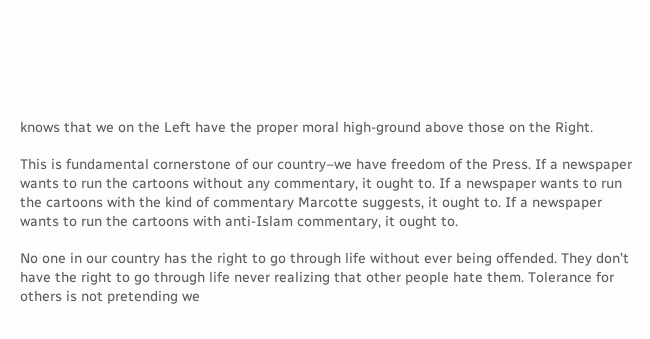knows that we on the Left have the proper moral high-ground above those on the Right.

This is fundamental cornerstone of our country–we have freedom of the Press. If a newspaper wants to run the cartoons without any commentary, it ought to. If a newspaper wants to run the cartoons with the kind of commentary Marcotte suggests, it ought to. If a newspaper wants to run the cartoons with anti-Islam commentary, it ought to.

No one in our country has the right to go through life without ever being offended. They don’t have the right to go through life never realizing that other people hate them. Tolerance for others is not pretending we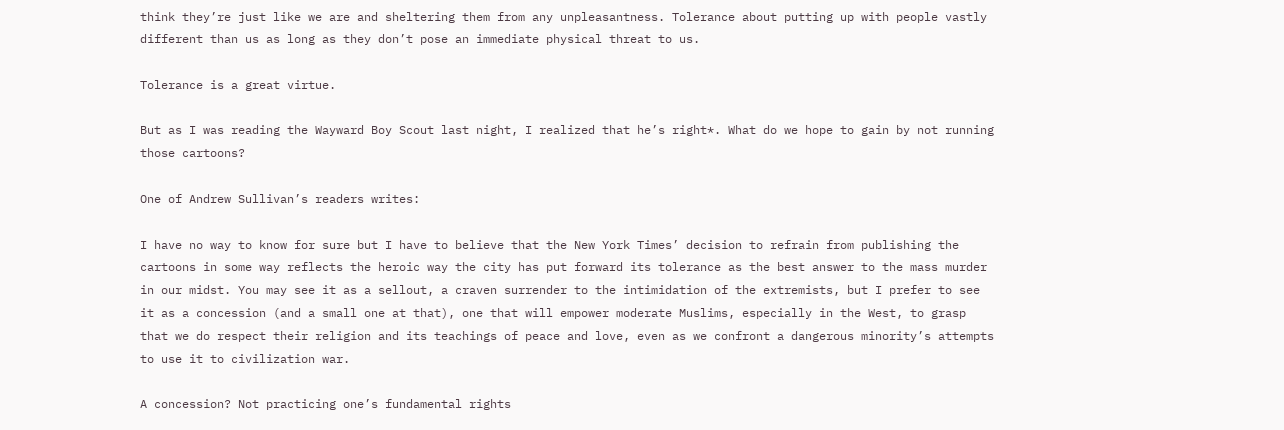think they’re just like we are and sheltering them from any unpleasantness. Tolerance about putting up with people vastly different than us as long as they don’t pose an immediate physical threat to us.

Tolerance is a great virtue.

But as I was reading the Wayward Boy Scout last night, I realized that he’s right*. What do we hope to gain by not running those cartoons?

One of Andrew Sullivan’s readers writes:

I have no way to know for sure but I have to believe that the New York Times’ decision to refrain from publishing the cartoons in some way reflects the heroic way the city has put forward its tolerance as the best answer to the mass murder in our midst. You may see it as a sellout, a craven surrender to the intimidation of the extremists, but I prefer to see it as a concession (and a small one at that), one that will empower moderate Muslims, especially in the West, to grasp that we do respect their religion and its teachings of peace and love, even as we confront a dangerous minority’s attempts to use it to civilization war.

A concession? Not practicing one’s fundamental rights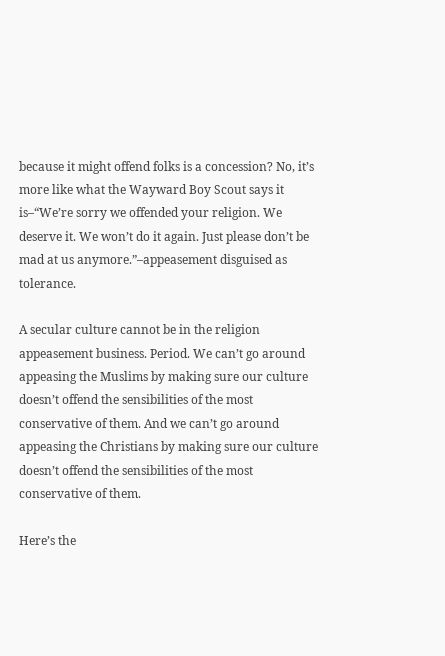because it might offend folks is a concession? No, it’s more like what the Wayward Boy Scout says it is–“We’re sorry we offended your religion. We deserve it. We won’t do it again. Just please don’t be mad at us anymore.”–appeasement disguised as tolerance.

A secular culture cannot be in the religion appeasement business. Period. We can’t go around appeasing the Muslims by making sure our culture doesn’t offend the sensibilities of the most conservative of them. And we can’t go around appeasing the Christians by making sure our culture doesn’t offend the sensibilities of the most conservative of them.

Here’s the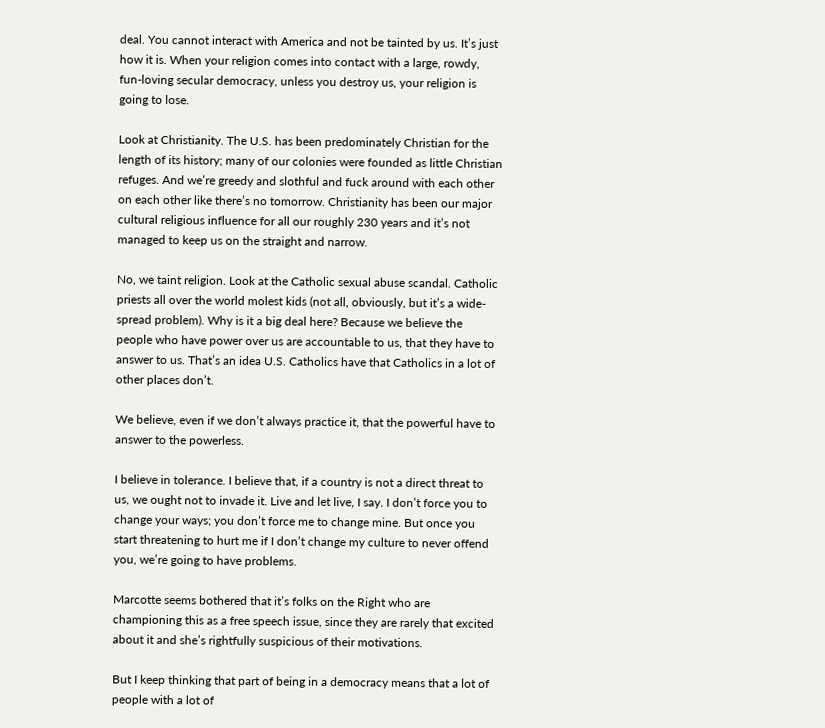deal. You cannot interact with America and not be tainted by us. It’s just how it is. When your religion comes into contact with a large, rowdy, fun-loving secular democracy, unless you destroy us, your religion is going to lose.

Look at Christianity. The U.S. has been predominately Christian for the length of its history; many of our colonies were founded as little Christian refuges. And we’re greedy and slothful and fuck around with each other on each other like there’s no tomorrow. Christianity has been our major cultural religious influence for all our roughly 230 years and it’s not managed to keep us on the straight and narrow.

No, we taint religion. Look at the Catholic sexual abuse scandal. Catholic priests all over the world molest kids (not all, obviously, but it’s a wide-spread problem). Why is it a big deal here? Because we believe the people who have power over us are accountable to us, that they have to answer to us. That’s an idea U.S. Catholics have that Catholics in a lot of other places don’t.

We believe, even if we don’t always practice it, that the powerful have to answer to the powerless.

I believe in tolerance. I believe that, if a country is not a direct threat to us, we ought not to invade it. Live and let live, I say. I don’t force you to change your ways; you don’t force me to change mine. But once you start threatening to hurt me if I don’t change my culture to never offend you, we’re going to have problems.

Marcotte seems bothered that it’s folks on the Right who are championing this as a free speech issue, since they are rarely that excited about it and she’s rightfully suspicious of their motivations.

But I keep thinking that part of being in a democracy means that a lot of people with a lot of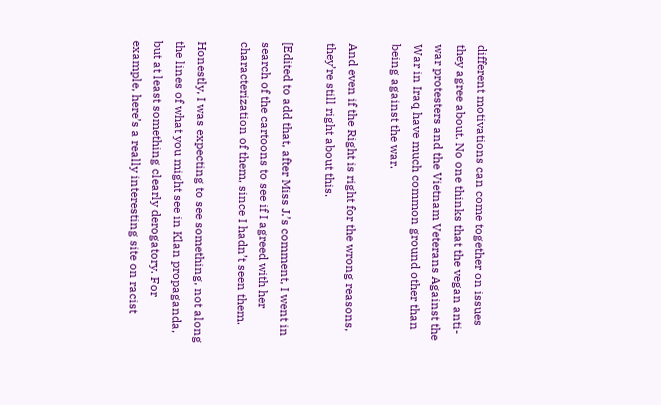different motivations can come together on issues they agree about. No one thinks that the vegan anti-war protesters and the Vietnam Veterans Against the War in Iraq have much common ground other than being against the war.

And even if the Right is right for the wrong reasons, they’re still right about this.

[Edited to add that, after Miss J.’s comment, I went in search of the cartoons to see if I agreed with her characterization of them, since I hadn’t seen them.

Honestly, I was expecting to see something, not along the lines of what you might see in Klan propaganda, but at least something clearly derogatory. For example, here’s a really interesting site on racist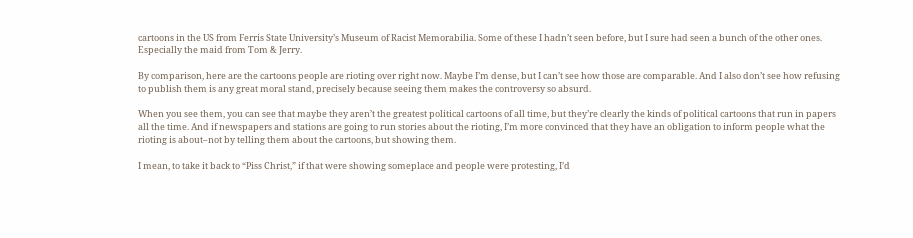cartoons in the US from Ferris State University’s Museum of Racist Memorabilia. Some of these I hadn’t seen before, but I sure had seen a bunch of the other ones. Especially the maid from Tom & Jerry.

By comparison, here are the cartoons people are rioting over right now. Maybe I’m dense, but I can’t see how those are comparable. And I also don’t see how refusing to publish them is any great moral stand, precisely because seeing them makes the controversy so absurd.

When you see them, you can see that maybe they aren’t the greatest political cartoons of all time, but they’re clearly the kinds of political cartoons that run in papers all the time. And if newspapers and stations are going to run stories about the rioting, I’m more convinced that they have an obligation to inform people what the rioting is about–not by telling them about the cartoons, but showing them.

I mean, to take it back to “Piss Christ,” if that were showing someplace and people were protesting, I’d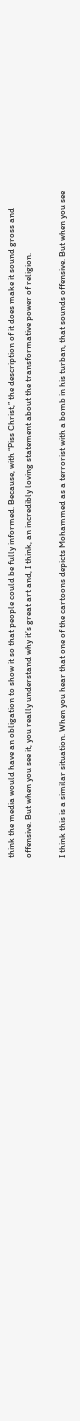think the media would have an obligation to show it so that people could be fully informed. Because, with “Piss Christ,” the description of it does make it sound gross and offensive. But when you see it, you really understand why it’s great art and, I think, an incredibly loving statement about the transformative power of religion.

I think this is a similar situation. When you hear that one of the cartoons depicts Mohammed as a terrorist with a bomb in his turban, that sounds offensive. But when you see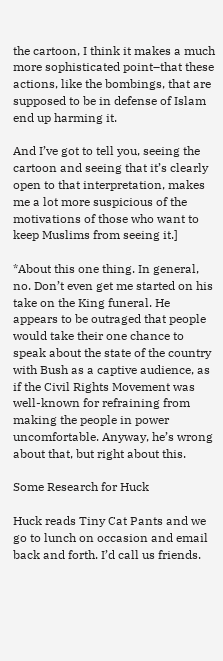the cartoon, I think it makes a much more sophisticated point–that these actions, like the bombings, that are supposed to be in defense of Islam end up harming it.

And I’ve got to tell you, seeing the cartoon and seeing that it’s clearly open to that interpretation, makes me a lot more suspicious of the motivations of those who want to keep Muslims from seeing it.]

*About this one thing. In general, no. Don’t even get me started on his take on the King funeral. He appears to be outraged that people would take their one chance to speak about the state of the country with Bush as a captive audience, as if the Civil Rights Movement was well-known for refraining from making the people in power uncomfortable. Anyway, he’s wrong about that, but right about this.

Some Research for Huck

Huck reads Tiny Cat Pants and we go to lunch on occasion and email back and forth. I’d call us friends.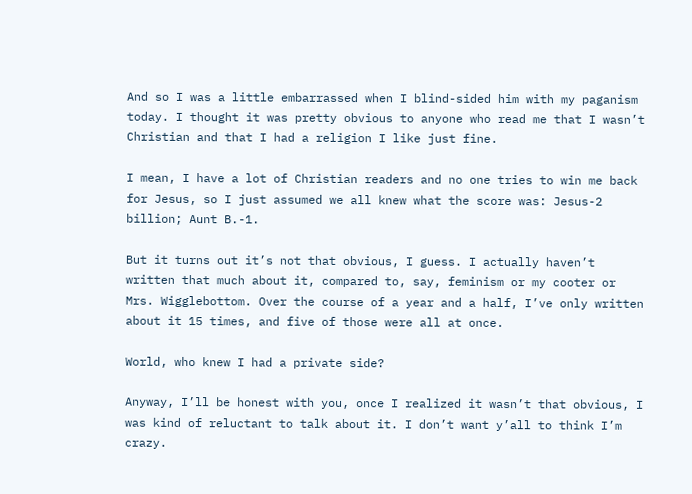And so I was a little embarrassed when I blind-sided him with my paganism today. I thought it was pretty obvious to anyone who read me that I wasn’t Christian and that I had a religion I like just fine.

I mean, I have a lot of Christian readers and no one tries to win me back for Jesus, so I just assumed we all knew what the score was: Jesus-2 billion; Aunt B.-1.

But it turns out it’s not that obvious, I guess. I actually haven’t written that much about it, compared to, say, feminism or my cooter or Mrs. Wigglebottom. Over the course of a year and a half, I’ve only written about it 15 times, and five of those were all at once.

World, who knew I had a private side?

Anyway, I’ll be honest with you, once I realized it wasn’t that obvious, I was kind of reluctant to talk about it. I don’t want y’all to think I’m crazy.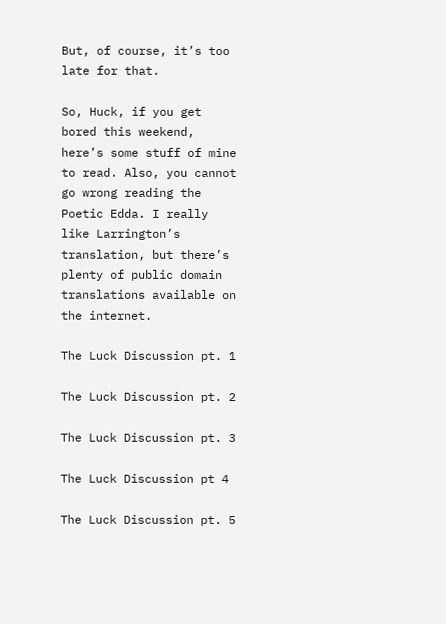But, of course, it’s too late for that.

So, Huck, if you get bored this weekend, here’s some stuff of mine to read. Also, you cannot go wrong reading the Poetic Edda. I really like Larrington’s translation, but there’s plenty of public domain translations available on the internet.

The Luck Discussion pt. 1

The Luck Discussion pt. 2

The Luck Discussion pt. 3

The Luck Discussion pt 4

The Luck Discussion pt. 5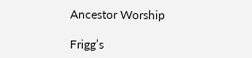Ancestor Worship

Frigg’s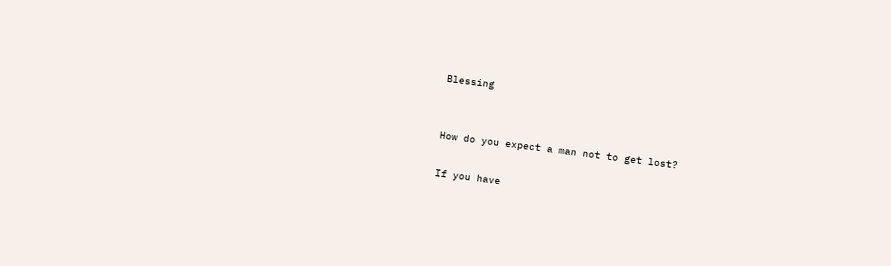Blessing


How do you expect a man not to get lost?

If you have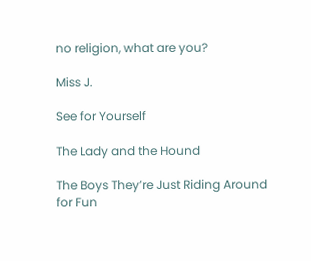no religion, what are you?

Miss J.

See for Yourself

The Lady and the Hound

The Boys They’re Just Riding Around for Fun